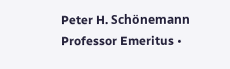Peter H. Schönemann
Professor Emeritus •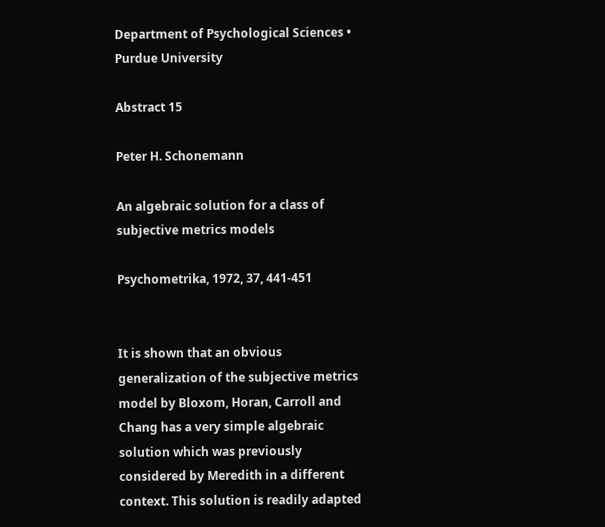Department of Psychological Sciences • Purdue University

Abstract 15

Peter H. Schonemann

An algebraic solution for a class of subjective metrics models

Psychometrika, 1972, 37, 441-451


It is shown that an obvious generalization of the subjective metrics model by Bloxom, Horan, Carroll and Chang has a very simple algebraic solution which was previously considered by Meredith in a different context. This solution is readily adapted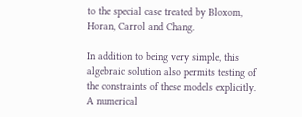to the special case treated by Bloxom, Horan, Carrol and Chang.

In addition to being very simple, this algebraic solution also permits testing of the constraints of these models explicitly. A numerical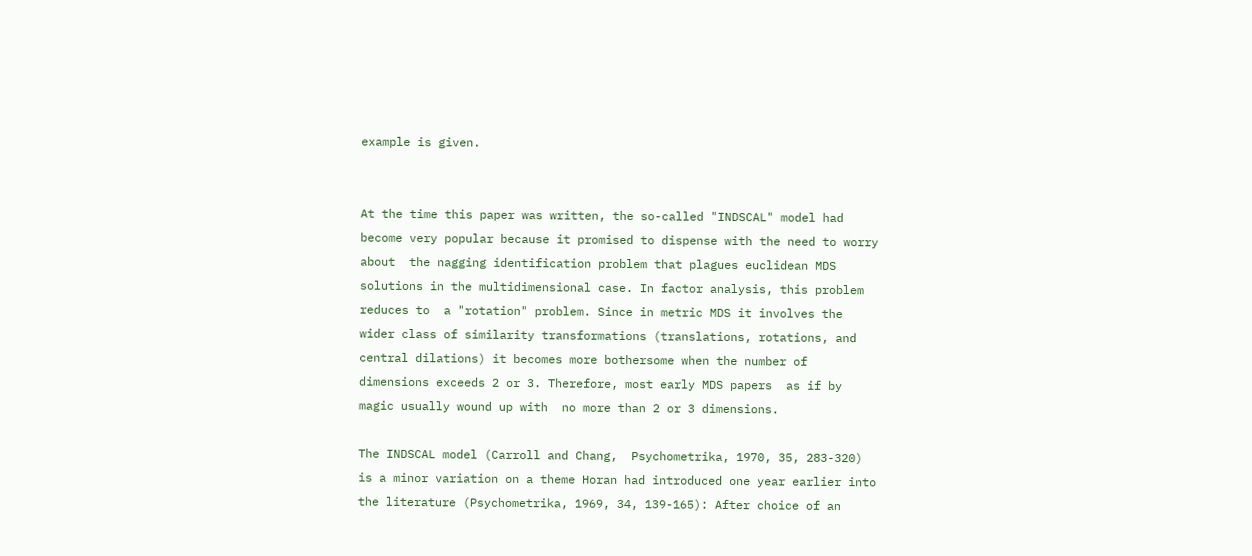example is given.


At the time this paper was written, the so-called "INDSCAL" model had become very popular because it promised to dispense with the need to worry about  the nagging identification problem that plagues euclidean MDS solutions in the multidimensional case. In factor analysis, this problem reduces to  a "rotation" problem. Since in metric MDS it involves the wider class of similarity transformations (translations, rotations, and central dilations) it becomes more bothersome when the number of dimensions exceeds 2 or 3. Therefore, most early MDS papers  as if by magic usually wound up with  no more than 2 or 3 dimensions.

The INDSCAL model (Carroll and Chang,  Psychometrika, 1970, 35, 283-320) is a minor variation on a theme Horan had introduced one year earlier into the literature (Psychometrika, 1969, 34, 139-165): After choice of an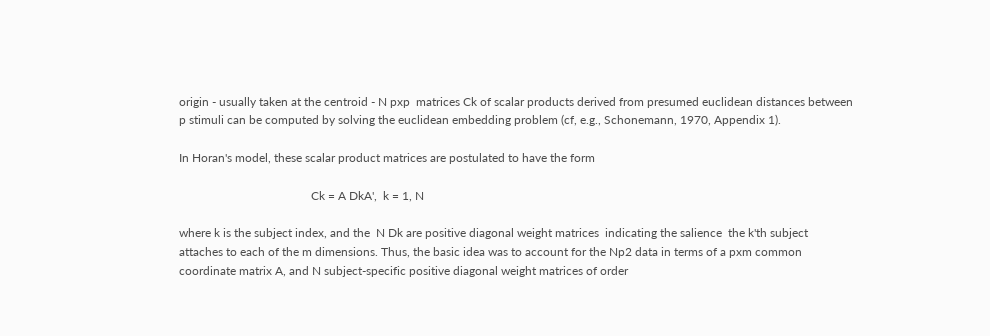origin - usually taken at the centroid - N pxp  matrices Ck of scalar products derived from presumed euclidean distances between p stimuli can be computed by solving the euclidean embedding problem (cf, e.g., Schonemann, 1970, Appendix 1).

In Horan's model, these scalar product matrices are postulated to have the form

                                            Ck = A DkA',  k = 1, N

where k is the subject index, and the  N Dk are positive diagonal weight matrices  indicating the salience  the k'th subject attaches to each of the m dimensions. Thus, the basic idea was to account for the Np2 data in terms of a pxm common coordinate matrix A, and N subject-specific positive diagonal weight matrices of order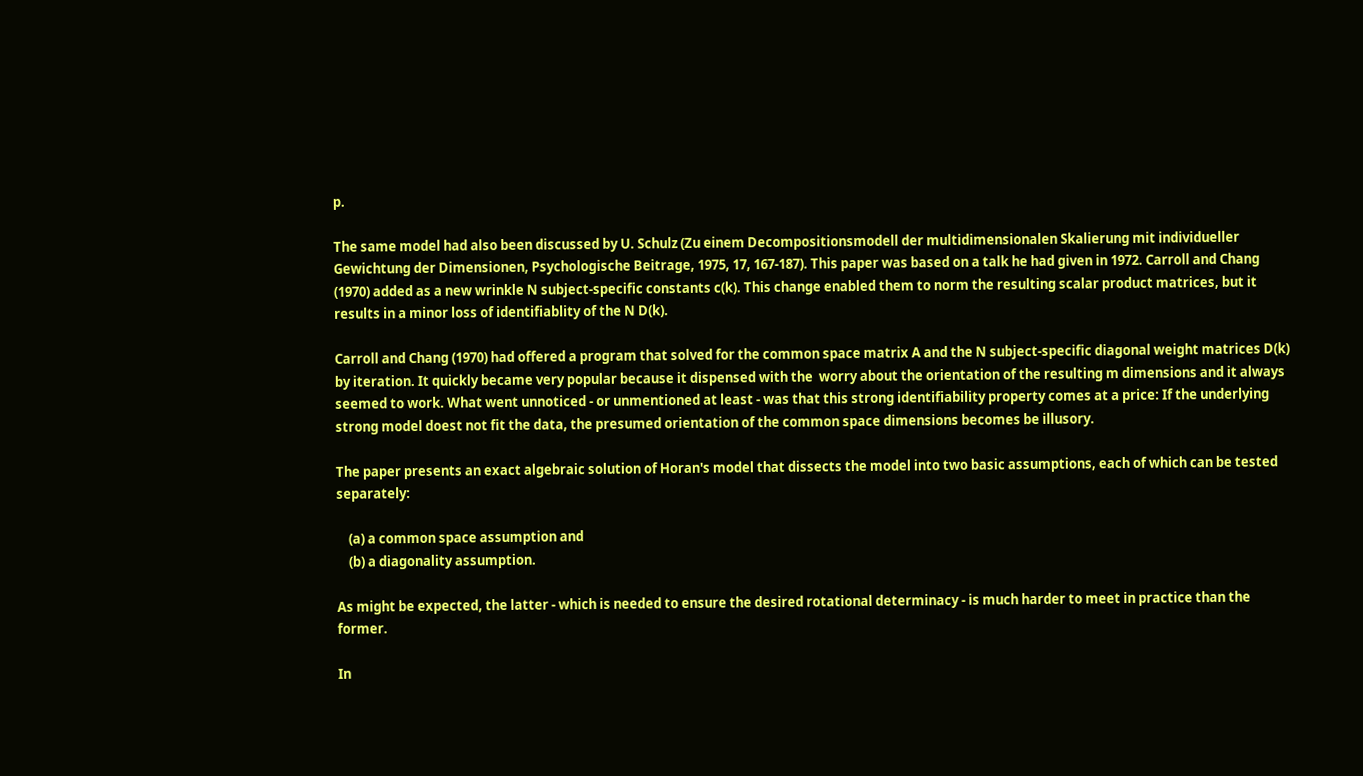p.

The same model had also been discussed by U. Schulz (Zu einem Decompositionsmodell der multidimensionalen Skalierung mit individueller Gewichtung der Dimensionen, Psychologische Beitrage, 1975, 17, 167-187). This paper was based on a talk he had given in 1972. Carroll and Chang (1970) added as a new wrinkle N subject-specific constants c(k). This change enabled them to norm the resulting scalar product matrices, but it results in a minor loss of identifiablity of the N D(k).

Carroll and Chang (1970) had offered a program that solved for the common space matrix A and the N subject-specific diagonal weight matrices D(k) by iteration. It quickly became very popular because it dispensed with the  worry about the orientation of the resulting m dimensions and it always seemed to work. What went unnoticed - or unmentioned at least - was that this strong identifiability property comes at a price: If the underlying strong model doest not fit the data, the presumed orientation of the common space dimensions becomes be illusory.

The paper presents an exact algebraic solution of Horan's model that dissects the model into two basic assumptions, each of which can be tested separately:

    (a) a common space assumption and
    (b) a diagonality assumption.

As might be expected, the latter - which is needed to ensure the desired rotational determinacy - is much harder to meet in practice than the former.

In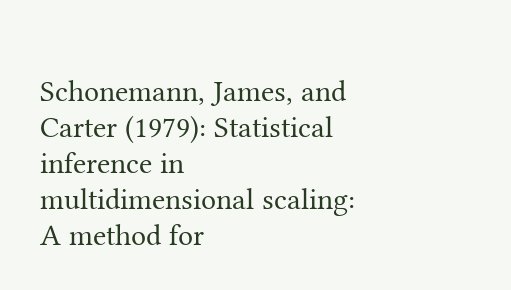Schonemann, James, and Carter (1979): Statistical inference in multidimensional scaling: A method for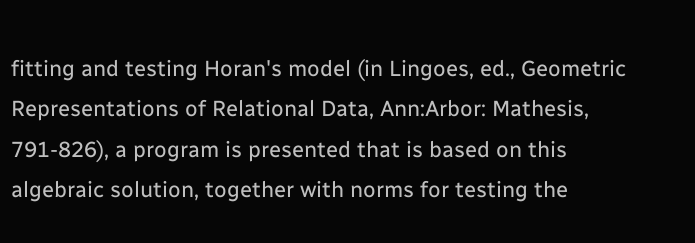fitting and testing Horan's model (in Lingoes, ed., Geometric Representations of Relational Data, Ann:Arbor: Mathesis, 791-826), a program is presented that is based on this algebraic solution, together with norms for testing the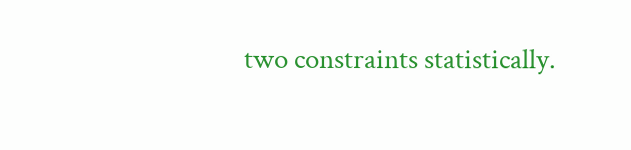two constraints statistically.